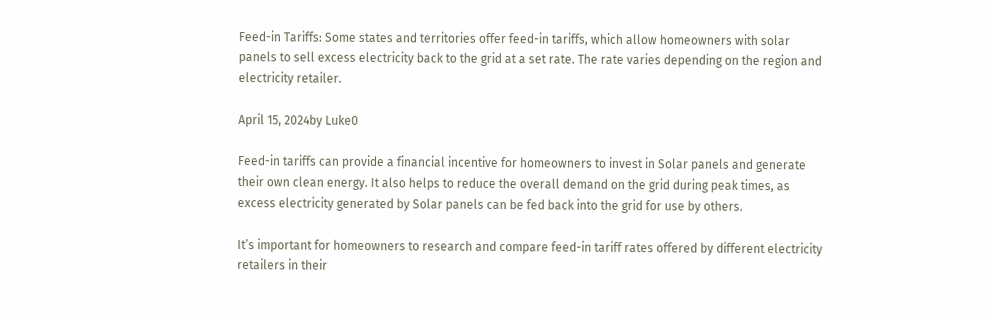Feed-in Tariffs: Some states and territories offer feed-in tariffs, which allow homeowners with solar panels to sell excess electricity back to the grid at a set rate. The rate varies depending on the region and electricity retailer.

April 15, 2024by Luke0

Feed-in tariffs can provide a financial incentive for homeowners to invest in Solar panels and generate their own clean energy. It also helps to reduce the overall demand on the grid during peak times, as excess electricity generated by Solar panels can be fed back into the grid for use by others.

It’s important for homeowners to research and compare feed-in tariff rates offered by different electricity retailers in their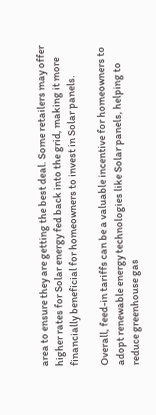area to ensure they are getting the best deal. Some retailers may offer higher rates for Solar energy fed back into the grid, making it more financially beneficial for homeowners to invest in Solar panels.

Overall, feed-in tariffs can be a valuable incentive for homeowners to adopt renewable energy technologies like Solar panels, helping to reduce greenhouse gas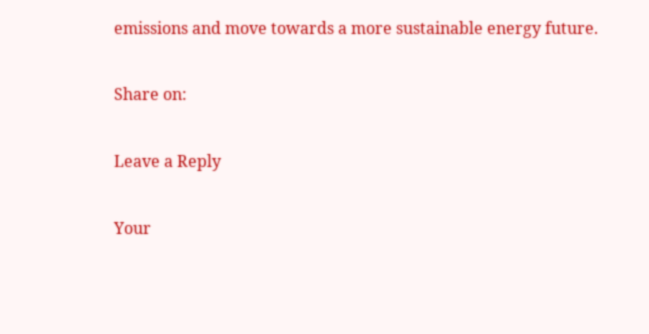emissions and move towards a more sustainable energy future.

Share on:

Leave a Reply

Your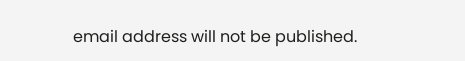email address will not be published.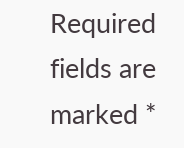Required fields are marked *